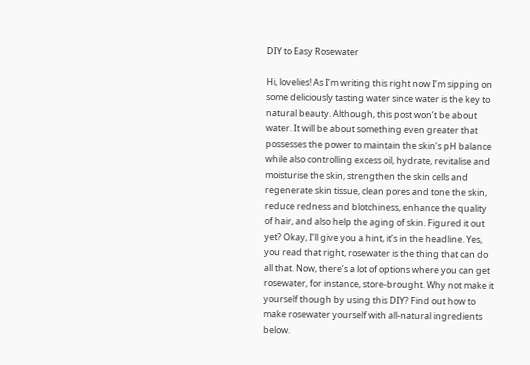DIY to Easy Rosewater

Hi, lovelies! As I’m writing this right now I’m sipping on some deliciously tasting water since water is the key to natural beauty. Although, this post won’t be about water. It will be about something even greater that possesses the power to maintain the skin’s pH balance while also controlling excess oil, hydrate, revitalise and moisturise the skin, strengthen the skin cells and regenerate skin tissue, clean pores and tone the skin, reduce redness and blotchiness, enhance the quality of hair, and also help the aging of skin. Figured it out yet? Okay, I’ll give you a hint, it’s in the headline. Yes, you read that right, rosewater is the thing that can do all that. Now, there’s a lot of options where you can get rosewater, for instance, store-brought. Why not make it yourself though by using this DIY? Find out how to make rosewater yourself with all-natural ingredients below.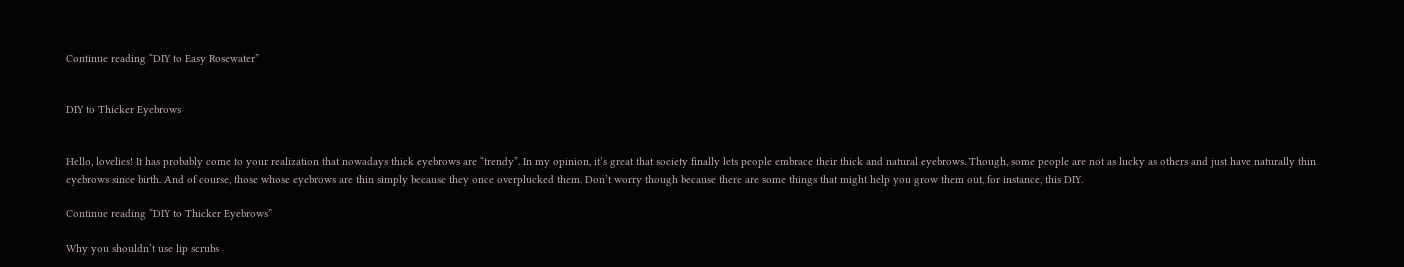Continue reading “DIY to Easy Rosewater”


DIY to Thicker Eyebrows


Hello, lovelies! It has probably come to your realization that nowadays thick eyebrows are “trendy”. In my opinion, it’s great that society finally lets people embrace their thick and natural eyebrows. Though, some people are not as lucky as others and just have naturally thin eyebrows since birth. And of course, those whose eyebrows are thin simply because they once overplucked them. Don’t worry though because there are some things that might help you grow them out, for instance, this DIY.

Continue reading “DIY to Thicker Eyebrows”

Why you shouldn’t use lip scrubs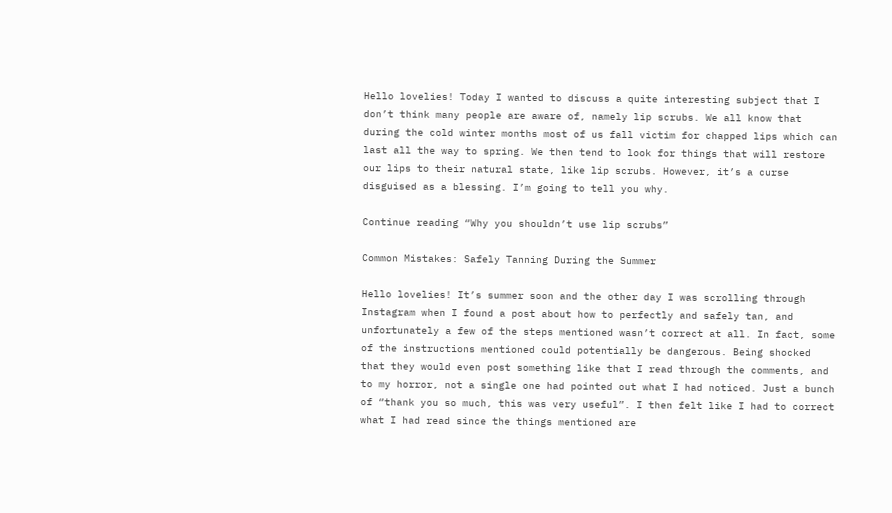Hello lovelies! Today I wanted to discuss a quite interesting subject that I don’t think many people are aware of, namely lip scrubs. We all know that during the cold winter months most of us fall victim for chapped lips which can last all the way to spring. We then tend to look for things that will restore our lips to their natural state, like lip scrubs. However, it’s a curse disguised as a blessing. I’m going to tell you why.

Continue reading “Why you shouldn’t use lip scrubs”

Common Mistakes: Safely Tanning During the Summer

Hello lovelies! It’s summer soon and the other day I was scrolling through Instagram when I found a post about how to perfectly and safely tan, and unfortunately a few of the steps mentioned wasn’t correct at all. In fact, some of the instructions mentioned could potentially be dangerous. Being shocked that they would even post something like that I read through the comments, and to my horror, not a single one had pointed out what I had noticed. Just a bunch of “thank you so much, this was very useful”. I then felt like I had to correct what I had read since the things mentioned are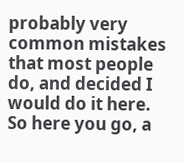probably very common mistakes that most people do, and decided I would do it here. So here you go, a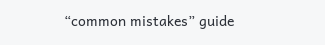“common mistakes” guide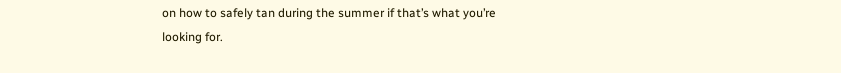on how to safely tan during the summer if that’s what you’re looking for.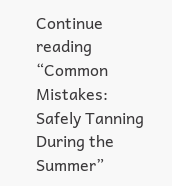Continue reading “Common Mistakes: Safely Tanning During the Summer”